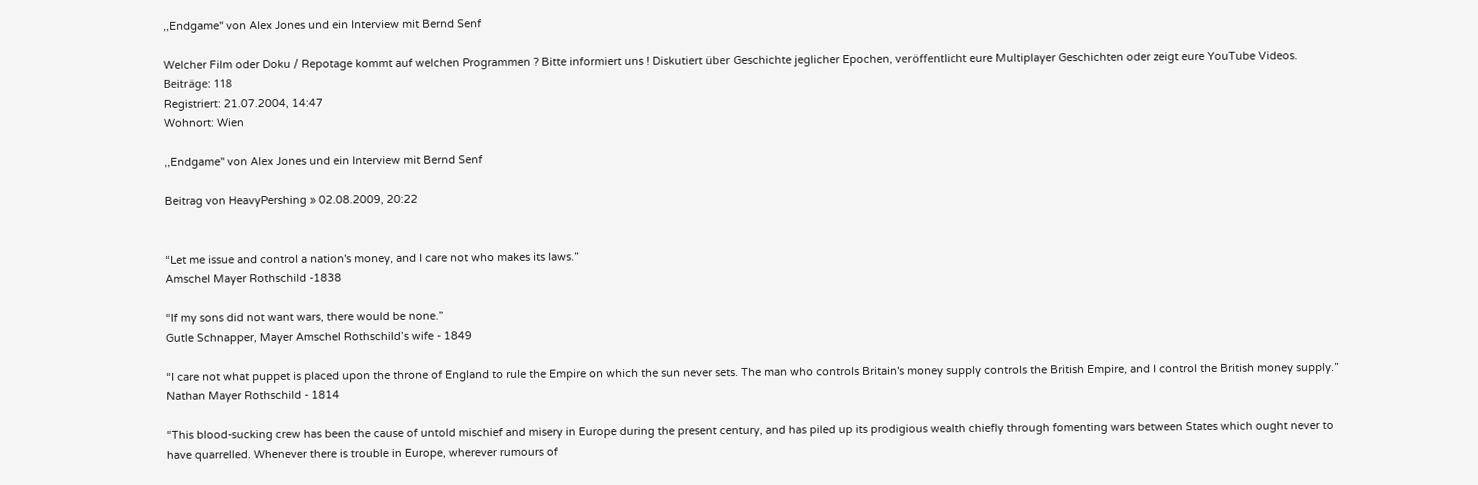,,Endgame'' von Alex Jones und ein Interview mit Bernd Senf

Welcher Film oder Doku / Repotage kommt auf welchen Programmen ? Bitte informiert uns ! Diskutiert über Geschichte jeglicher Epochen, veröffentlicht eure Multiplayer Geschichten oder zeigt eure YouTube Videos.
Beiträge: 118
Registriert: 21.07.2004, 14:47
Wohnort: Wien

,,Endgame'' von Alex Jones und ein Interview mit Bernd Senf

Beitrag von HeavyPershing » 02.08.2009, 20:22


“Let me issue and control a nation's money, and I care not who makes its laws.”
Amschel Mayer Rothschild -1838

“If my sons did not want wars, there would be none.”
Gutle Schnapper, Mayer Amschel Rothschild’s wife - 1849

“I care not what puppet is placed upon the throne of England to rule the Empire on which the sun never sets. The man who controls Britain's money supply controls the British Empire, and I control the British money supply.”
Nathan Mayer Rothschild - 1814

“This blood-sucking crew has been the cause of untold mischief and misery in Europe during the present century, and has piled up its prodigious wealth chiefly through fomenting wars between States which ought never to have quarrelled. Whenever there is trouble in Europe, wherever rumours of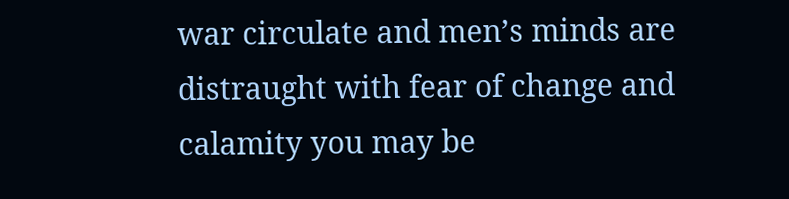war circulate and men’s minds are distraught with fear of change and calamity you may be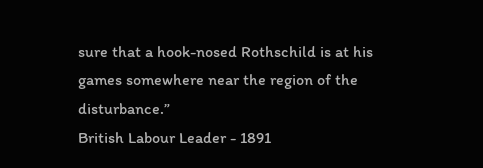sure that a hook-nosed Rothschild is at his games somewhere near the region of the disturbance.”
British Labour Leader - 1891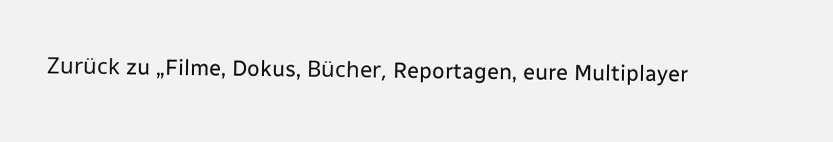Zurück zu „Filme, Dokus, Bücher, Reportagen, eure Multiplayer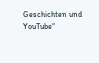Geschichten und YouTube“